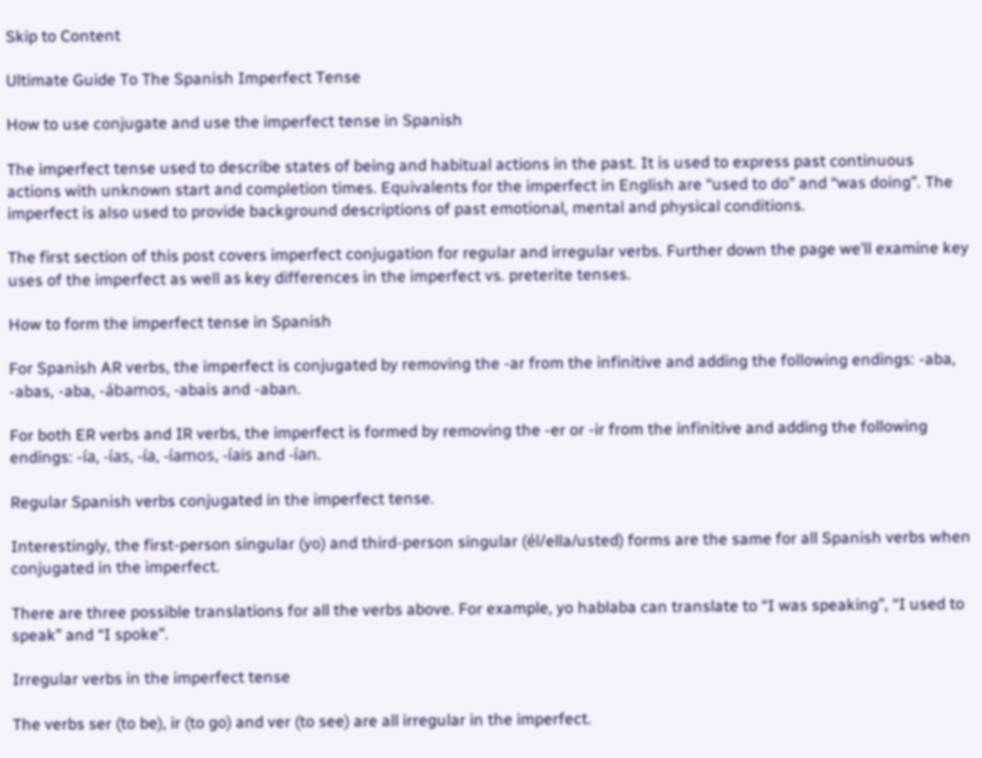Skip to Content

Ultimate Guide To The Spanish Imperfect Tense

How to use conjugate and use the imperfect tense in Spanish

The imperfect tense used to describe states of being and habitual actions in the past. It is used to express past continuous actions with unknown start and completion times. Equivalents for the imperfect in English are “used to do” and “was doing”. The imperfect is also used to provide background descriptions of past emotional, mental and physical conditions.

The first section of this post covers imperfect conjugation for regular and irregular verbs. Further down the page we’ll examine key uses of the imperfect as well as key differences in the imperfect vs. preterite tenses.

How to form the imperfect tense in Spanish

For Spanish AR verbs, the imperfect is conjugated by removing the -ar from the infinitive and adding the following endings: -aba, -abas, -aba, -ábamos, -abais and -aban.

For both ER verbs and IR verbs, the imperfect is formed by removing the -er or -ir from the infinitive and adding the following endings: -ía, -ías, -ía, -íamos, -íais and -ían.

Regular Spanish verbs conjugated in the imperfect tense.

Interestingly, the first-person singular (yo) and third-person singular (él/ella/usted) forms are the same for all Spanish verbs when conjugated in the imperfect.

There are three possible translations for all the verbs above. For example, yo hablaba can translate to “I was speaking”, “I used to speak” and “I spoke”.

Irregular verbs in the imperfect tense

The verbs ser (to be), ir (to go) and ver (to see) are all irregular in the imperfect.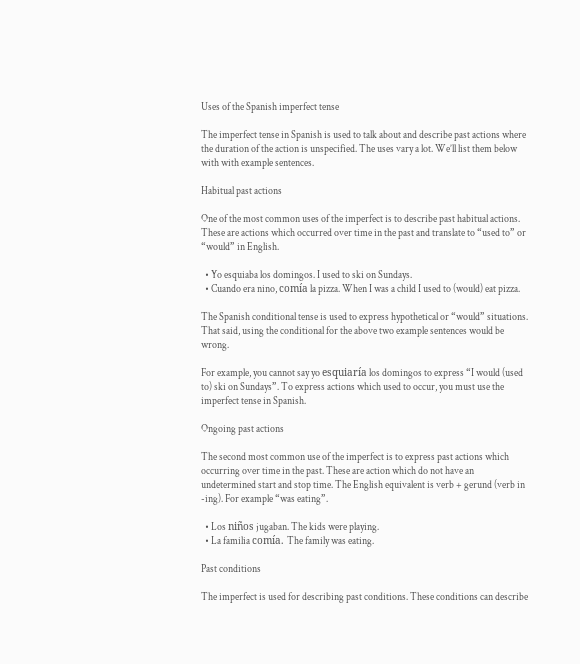Uses of the Spanish imperfect tense

The imperfect tense in Spanish is used to talk about and describe past actions where the duration of the action is unspecified. The uses vary a lot. We’ll list them below with with example sentences.

Habitual past actions

One of the most common uses of the imperfect is to describe past habitual actions. These are actions which occurred over time in the past and translate to “used to” or “would” in English.

  • Yo esquiaba los domingos. I used to ski on Sundays.
  • Cuando era nino, comía la pizza. When I was a child I used to (would) eat pizza.

The Spanish conditional tense is used to express hypothetical or “would” situations. That said, using the conditional for the above two example sentences would be wrong.

For example, you cannot say yo esquiaría los domingos to express “I would (used to) ski on Sundays”. To express actions which used to occur, you must use the imperfect tense in Spanish.

Ongoing past actions

The second most common use of the imperfect is to express past actions which occurring over time in the past. These are action which do not have an undetermined start and stop time. The English equivalent is verb + gerund (verb in -ing). For example “was eating”.

  • Los niños jugaban. The kids were playing.
  • La familia comía. The family was eating.

Past conditions

The imperfect is used for describing past conditions. These conditions can describe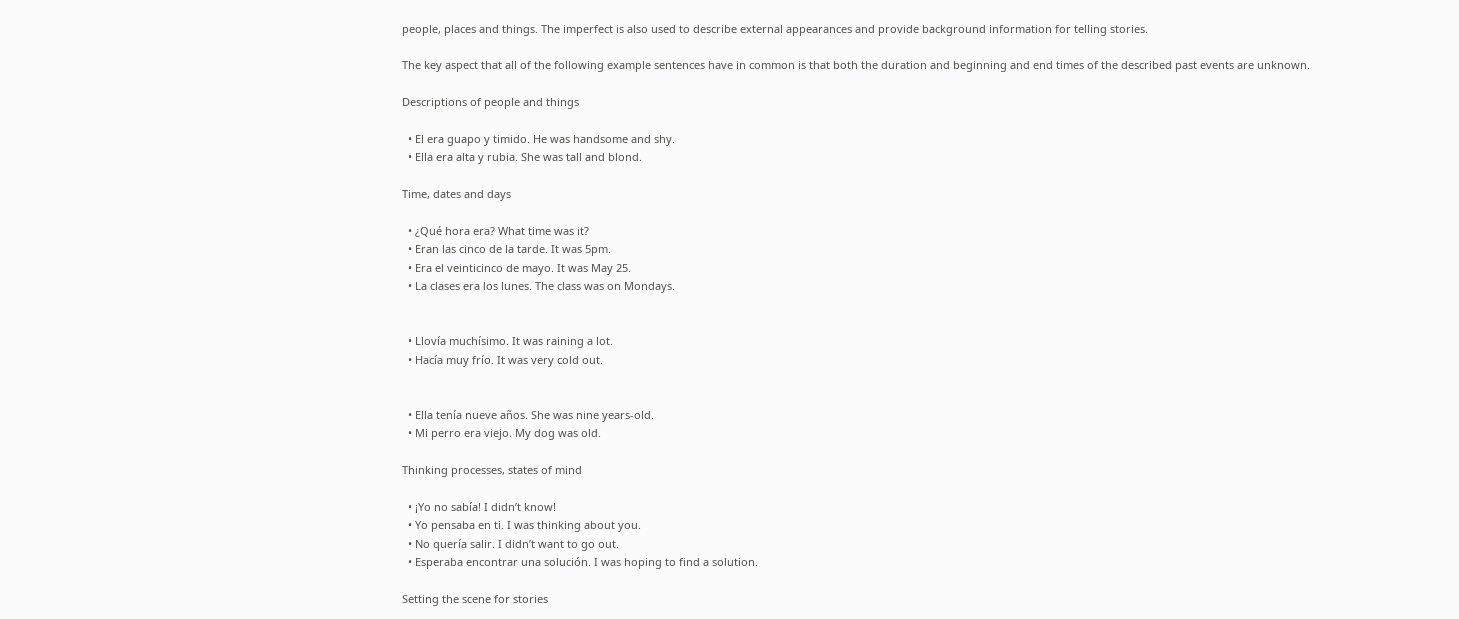people, places and things. The imperfect is also used to describe external appearances and provide background information for telling stories.

The key aspect that all of the following example sentences have in common is that both the duration and beginning and end times of the described past events are unknown.

Descriptions of people and things

  • El era guapo y timido. He was handsome and shy.
  • Ella era alta y rubia. She was tall and blond.

Time, dates and days

  • ¿Qué hora era? What time was it?
  • Eran las cinco de la tarde. It was 5pm.
  • Era el veinticinco de mayo. It was May 25.
  • La clases era los lunes. The class was on Mondays.


  • Llovía muchísimo. It was raining a lot.
  • Hacía muy frío. It was very cold out.


  • Ella tenía nueve años. She was nine years-old.
  • Mi perro era viejo. My dog was old.

Thinking processes, states of mind

  • ¡Yo no sabía! I didn’t know!
  • Yo pensaba en ti. I was thinking about you.
  • No quería salir. I didn’t want to go out.
  • Esperaba encontrar una solución. I was hoping to find a solution.

Setting the scene for stories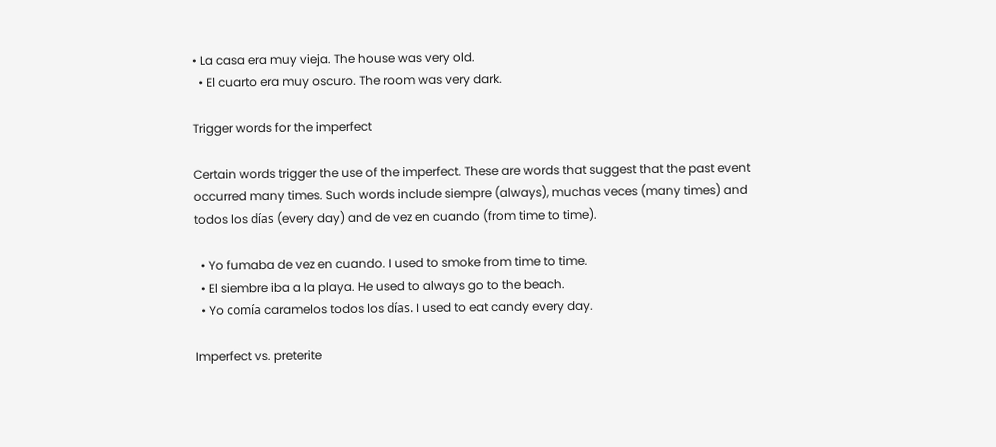• La casa era muy vieja. The house was very old.
  • El cuarto era muy oscuro. The room was very dark.

Trigger words for the imperfect

Certain words trigger the use of the imperfect. These are words that suggest that the past event occurred many times. Such words include siempre (always), muchas veces (many times) and todos los días (every day) and de vez en cuando (from time to time).

  • Yo fumaba de vez en cuando. I used to smoke from time to time.
  • El siembre iba a la playa. He used to always go to the beach.
  • Yo comía caramelos todos los días. I used to eat candy every day.

Imperfect vs. preterite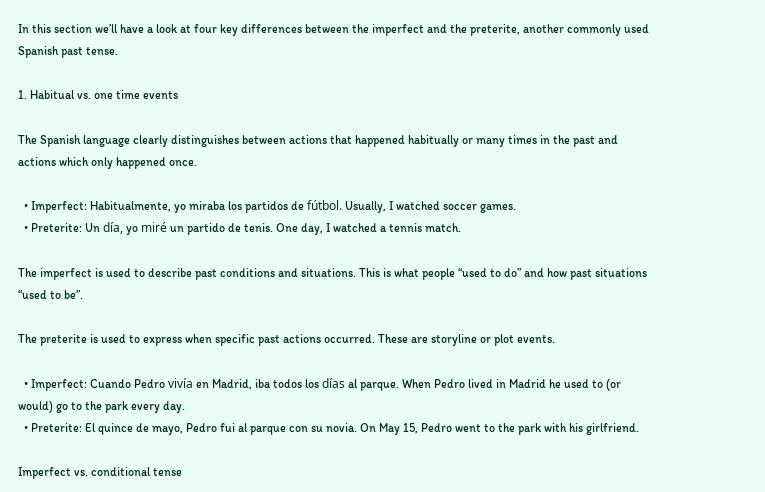In this section we’ll have a look at four key differences between the imperfect and the preterite, another commonly used Spanish past tense.

1. Habitual vs. one time events

The Spanish language clearly distinguishes between actions that happened habitually or many times in the past and actions which only happened once.

  • Imperfect: Habitualmente, yo miraba los partidos de fútbol. Usually, I watched soccer games.
  • Preterite: Un día, yo miré un partido de tenis. One day, I watched a tennis match.

The imperfect is used to describe past conditions and situations. This is what people “used to do” and how past situations “used to be”.

The preterite is used to express when specific past actions occurred. These are storyline or plot events.

  • Imperfect: Cuando Pedro vivía en Madrid, iba todos los días al parque. When Pedro lived in Madrid he used to (or would) go to the park every day.
  • Preterite: El quince de mayo, Pedro fui al parque con su novia. On May 15, Pedro went to the park with his girlfriend.

Imperfect vs. conditional tense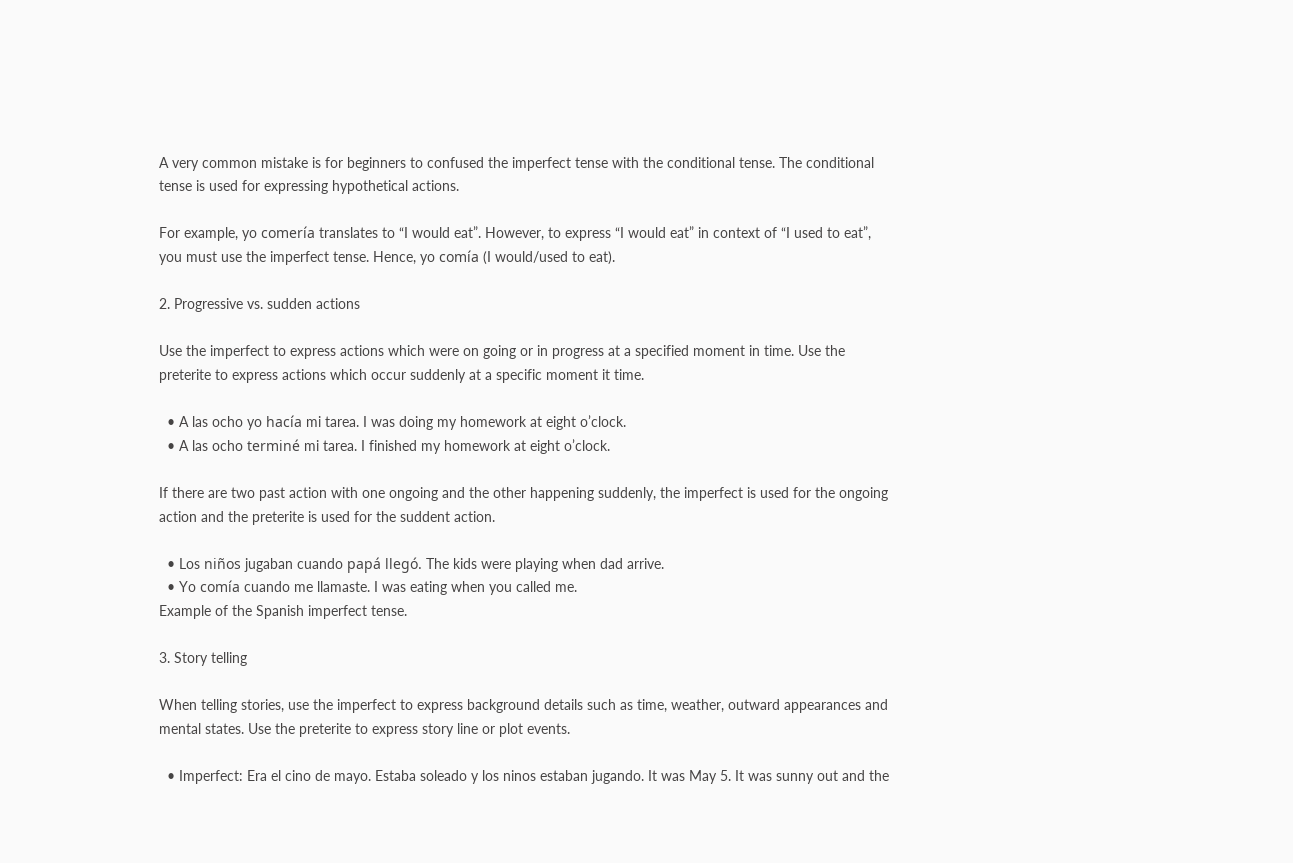A very common mistake is for beginners to confused the imperfect tense with the conditional tense. The conditional tense is used for expressing hypothetical actions.

For example, yo comería translates to “I would eat”. However, to express “I would eat” in context of “I used to eat”, you must use the imperfect tense. Hence, yo comía (I would/used to eat).

2. Progressive vs. sudden actions

Use the imperfect to express actions which were on going or in progress at a specified moment in time. Use the preterite to express actions which occur suddenly at a specific moment it time.

  • A las ocho yo hacía mi tarea. I was doing my homework at eight o’clock.
  • A las ocho terminé mi tarea. I finished my homework at eight o’clock.

If there are two past action with one ongoing and the other happening suddenly, the imperfect is used for the ongoing action and the preterite is used for the suddent action.

  • Los niños jugaban cuando papá llegó. The kids were playing when dad arrive.
  • Yo comía cuando me llamaste. I was eating when you called me.
Example of the Spanish imperfect tense.

3. Story telling

When telling stories, use the imperfect to express background details such as time, weather, outward appearances and mental states. Use the preterite to express story line or plot events.

  • Imperfect: Era el cino de mayo. Estaba soleado y los ninos estaban jugando. It was May 5. It was sunny out and the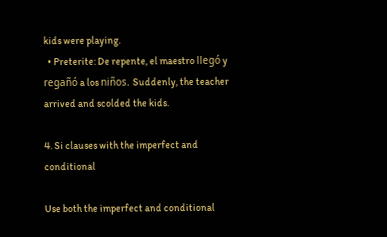kids were playing.
  • Preterite: De repente, el maestro llegó y regañó a los niños. Suddenly, the teacher arrived and scolded the kids.

4. Si clauses with the imperfect and conditional

Use both the imperfect and conditional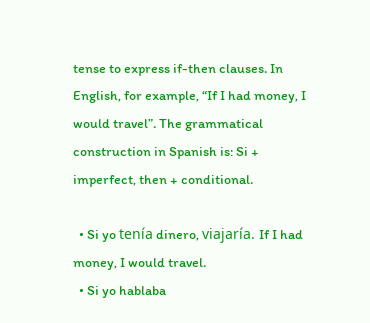tense to express if-then clauses. In English, for example, “If I had money, I would travel”. The grammatical construction in Spanish is: Si + imperfect, then + conditional.

  • Si yo tenía dinero, viajaría. If I had money, I would travel.
  • Si yo hablaba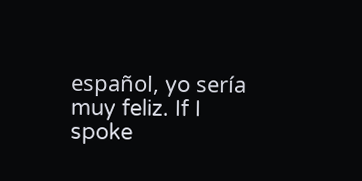español, yo sería muy feliz. If I spoke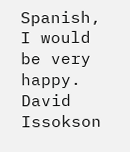Spanish, I would be very happy.
David Issokson